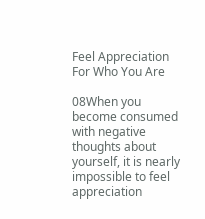Feel Appreciation For Who You Are

08When you become consumed with negative thoughts about yourself, it is nearly impossible to feel appreciation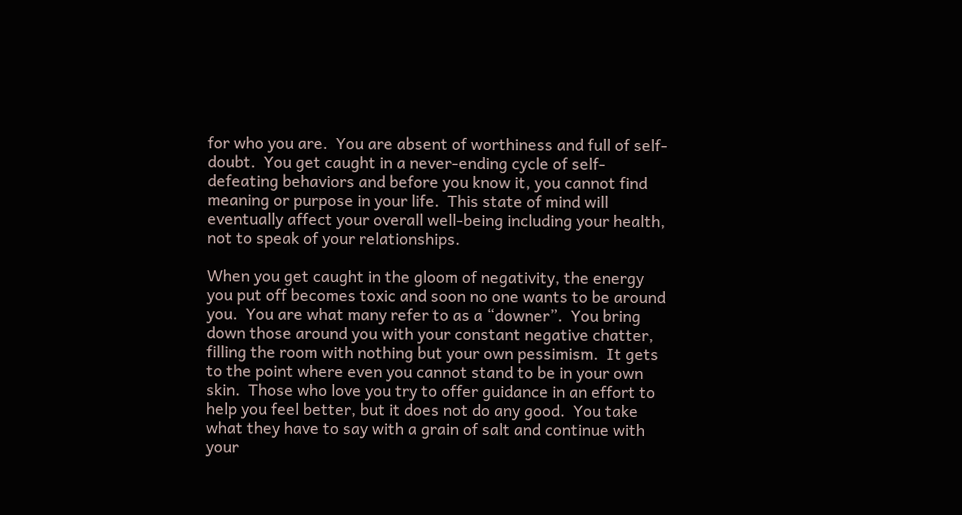for who you are.  You are absent of worthiness and full of self-doubt.  You get caught in a never-ending cycle of self-defeating behaviors and before you know it, you cannot find meaning or purpose in your life.  This state of mind will eventually affect your overall well-being including your health, not to speak of your relationships.

When you get caught in the gloom of negativity, the energy you put off becomes toxic and soon no one wants to be around you.  You are what many refer to as a “downer”.  You bring down those around you with your constant negative chatter, filling the room with nothing but your own pessimism.  It gets to the point where even you cannot stand to be in your own skin.  Those who love you try to offer guidance in an effort to help you feel better, but it does not do any good.  You take what they have to say with a grain of salt and continue with your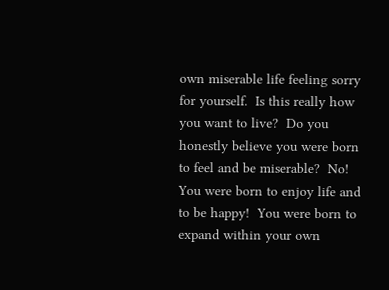own miserable life feeling sorry for yourself.  Is this really how you want to live?  Do you honestly believe you were born to feel and be miserable?  No!  You were born to enjoy life and to be happy!  You were born to expand within your own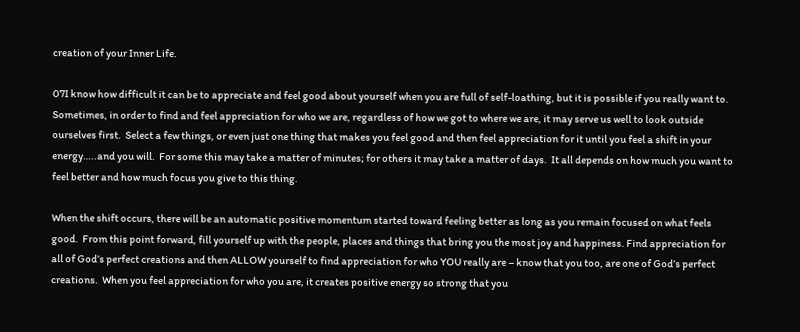creation of your Inner Life.

07I know how difficult it can be to appreciate and feel good about yourself when you are full of self-loathing, but it is possible if you really want to.  Sometimes, in order to find and feel appreciation for who we are, regardless of how we got to where we are, it may serve us well to look outside ourselves first.  Select a few things, or even just one thing that makes you feel good and then feel appreciation for it until you feel a shift in your energy…..and you will.  For some this may take a matter of minutes; for others it may take a matter of days.  It all depends on how much you want to feel better and how much focus you give to this thing.

When the shift occurs, there will be an automatic positive momentum started toward feeling better as long as you remain focused on what feels good.  From this point forward, fill yourself up with the people, places and things that bring you the most joy and happiness. Find appreciation for all of God’s perfect creations and then ALLOW yourself to find appreciation for who YOU really are – know that you too, are one of God’s perfect creations.  When you feel appreciation for who you are, it creates positive energy so strong that you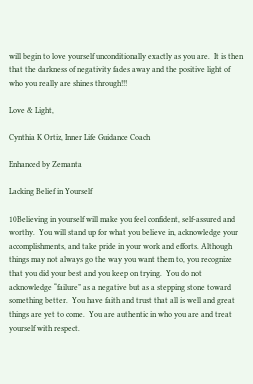will begin to love yourself unconditionally exactly as you are.  It is then that the darkness of negativity fades away and the positive light of who you really are shines through!!!

Love & Light,

Cynthia K Ortiz, Inner Life Guidance Coach

Enhanced by Zemanta

Lacking Belief in Yourself

10Believing in yourself will make you feel confident, self-assured and worthy.  You will stand up for what you believe in, acknowledge your accomplishments, and take pride in your work and efforts. Although things may not always go the way you want them to, you recognize that you did your best and you keep on trying.  You do not acknowledge “failure” as a negative but as a stepping stone toward something better.  You have faith and trust that all is well and great things are yet to come.  You are authentic in who you are and treat yourself with respect.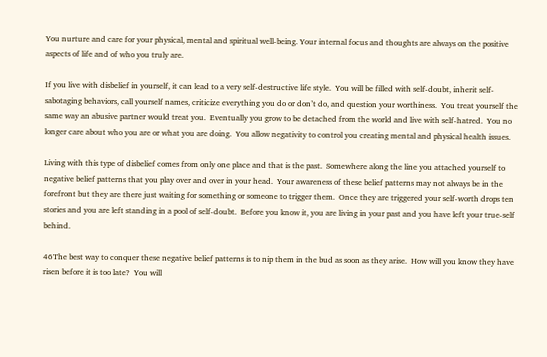You nurture and care for your physical, mental and spiritual well-being. Your internal focus and thoughts are always on the positive aspects of life and of who you truly are.

If you live with disbelief in yourself, it can lead to a very self-destructive life style.  You will be filled with self-doubt, inherit self-sabotaging behaviors, call yourself names, criticize everything you do or don’t do, and question your worthiness.  You treat yourself the same way an abusive partner would treat you.  Eventually you grow to be detached from the world and live with self-hatred.  You no longer care about who you are or what you are doing.  You allow negativity to control you creating mental and physical health issues.

Living with this type of disbelief comes from only one place and that is the past.  Somewhere along the line you attached yourself to negative belief patterns that you play over and over in your head.  Your awareness of these belief patterns may not always be in the forefront but they are there just waiting for something or someone to trigger them.  Once they are triggered your self-worth drops ten stories and you are left standing in a pool of self-doubt.  Before you know it, you are living in your past and you have left your true-self behind.

46The best way to conquer these negative belief patterns is to nip them in the bud as soon as they arise.  How will you know they have risen before it is too late?  You will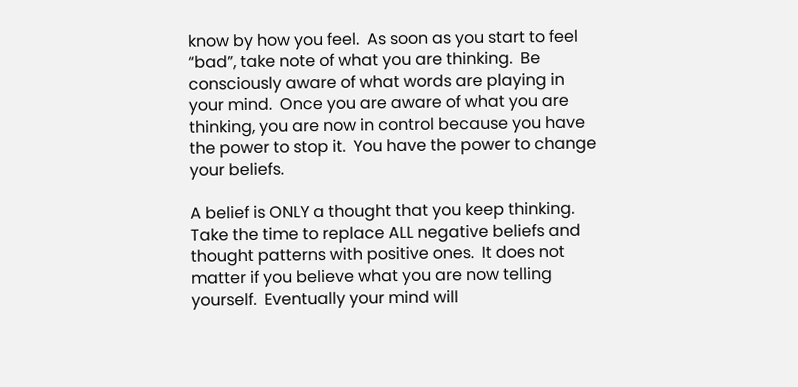know by how you feel.  As soon as you start to feel “bad”, take note of what you are thinking.  Be consciously aware of what words are playing in your mind.  Once you are aware of what you are thinking, you are now in control because you have the power to stop it.  You have the power to change your beliefs.

A belief is ONLY a thought that you keep thinking.  Take the time to replace ALL negative beliefs and thought patterns with positive ones.  It does not matter if you believe what you are now telling yourself.  Eventually your mind will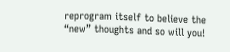reprogram itself to believe the “new” thoughts and so will you!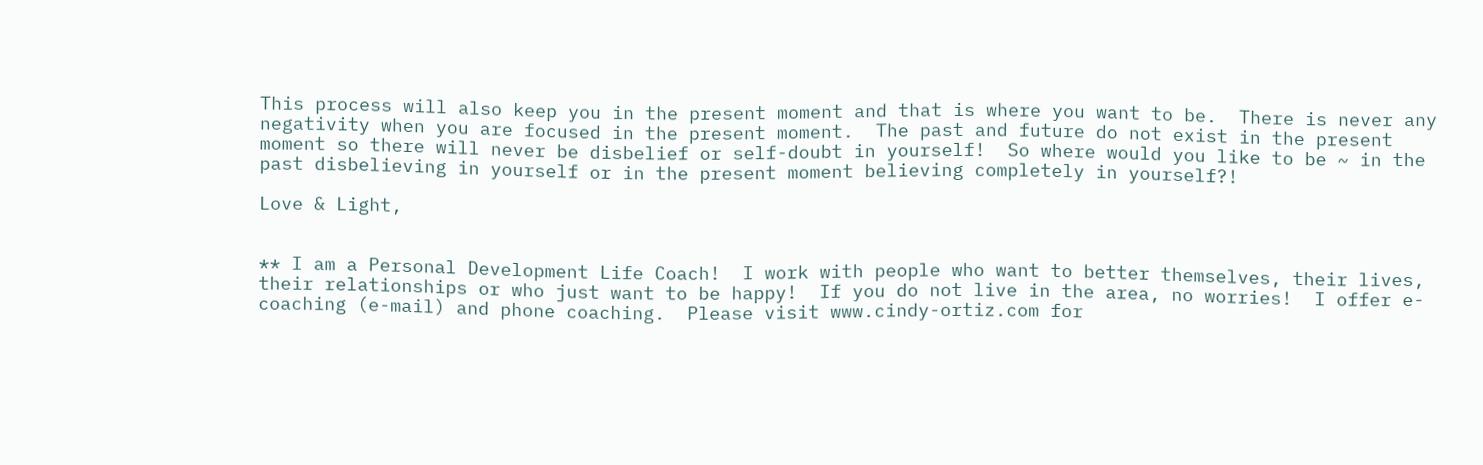This process will also keep you in the present moment and that is where you want to be.  There is never any negativity when you are focused in the present moment.  The past and future do not exist in the present moment so there will never be disbelief or self-doubt in yourself!  So where would you like to be ~ in the past disbelieving in yourself or in the present moment believing completely in yourself?!

Love & Light,


** I am a Personal Development Life Coach!  I work with people who want to better themselves, their lives, their relationships or who just want to be happy!  If you do not live in the area, no worries!  I offer e-coaching (e-mail) and phone coaching.  Please visit www.cindy-ortiz.com for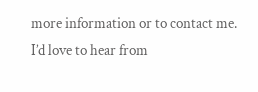more information or to contact me.  I’d love to hear from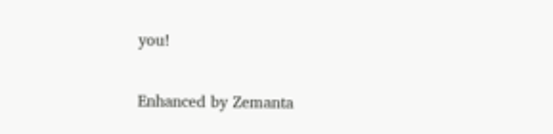you!

Enhanced by Zemanta